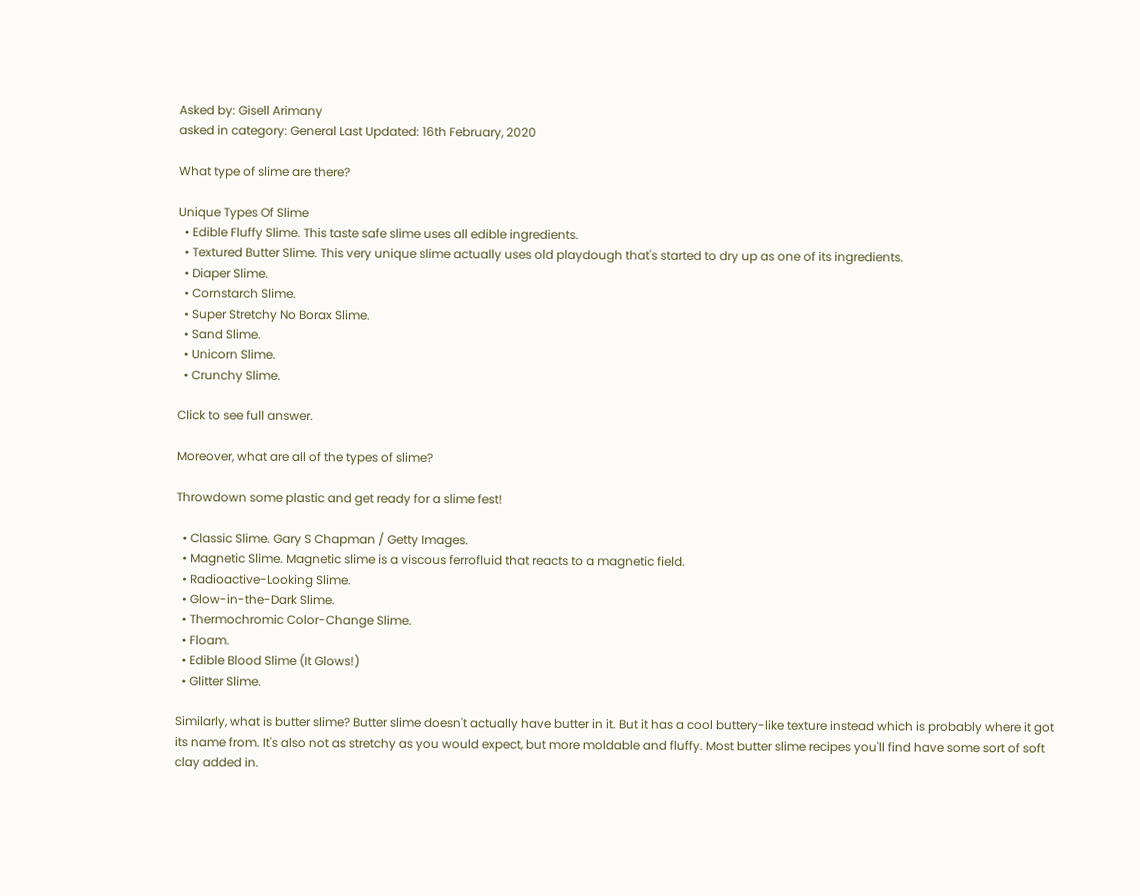Asked by: Gisell Arimany
asked in category: General Last Updated: 16th February, 2020

What type of slime are there?

Unique Types Of Slime
  • Edible Fluffy Slime. This taste safe slime uses all edible ingredients.
  • Textured Butter Slime. This very unique slime actually uses old playdough that's started to dry up as one of its ingredients.
  • Diaper Slime.
  • Cornstarch Slime.
  • Super Stretchy No Borax Slime.
  • Sand Slime.
  • Unicorn Slime.
  • Crunchy Slime.

Click to see full answer.

Moreover, what are all of the types of slime?

Throwdown some plastic and get ready for a slime fest!

  • Classic Slime. Gary S Chapman / Getty Images.
  • Magnetic Slime. Magnetic slime is a viscous ferrofluid that reacts to a magnetic field.
  • Radioactive-Looking Slime.
  • Glow-in-the-Dark Slime.
  • Thermochromic Color-Change Slime.
  • Floam.
  • Edible Blood Slime (It Glows!)
  • Glitter Slime.

Similarly, what is butter slime? Butter slime doesn't actually have butter in it. But it has a cool buttery-like texture instead which is probably where it got its name from. It's also not as stretchy as you would expect, but more moldable and fluffy. Most butter slime recipes you'll find have some sort of soft clay added in.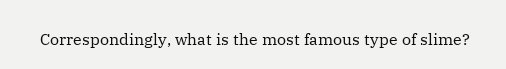Correspondingly, what is the most famous type of slime?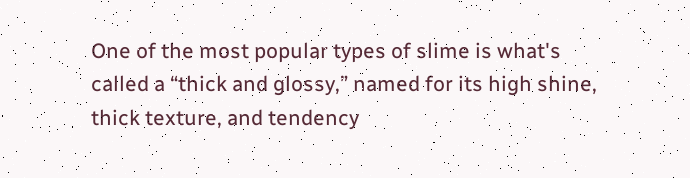One of the most popular types of slime is what's called a “thick and glossy,” named for its high shine, thick texture, and tendency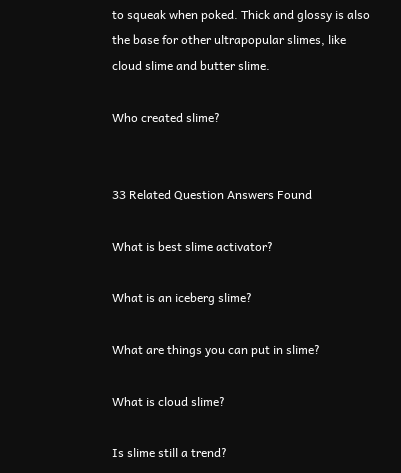to squeak when poked. Thick and glossy is also the base for other ultrapopular slimes, like cloud slime and butter slime.

Who created slime?


33 Related Question Answers Found

What is best slime activator?

What is an iceberg slime?

What are things you can put in slime?

What is cloud slime?

Is slime still a trend?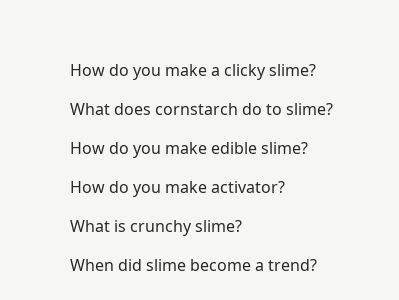How do you make a clicky slime?

What does cornstarch do to slime?

How do you make edible slime?

How do you make activator?

What is crunchy slime?

When did slime become a trend?